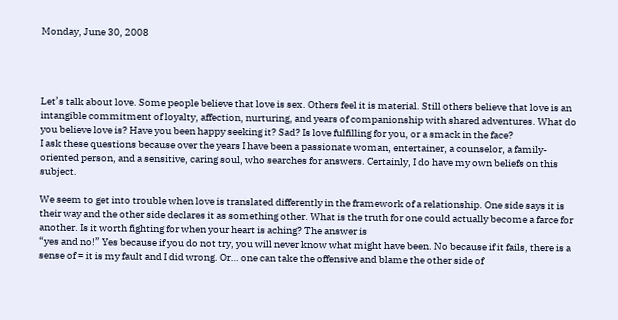Monday, June 30, 2008




Let’s talk about love. Some people believe that love is sex. Others feel it is material. Still others believe that love is an intangible commitment of loyalty, affection, nurturing, and years of companionship with shared adventures. What do you believe love is? Have you been happy seeking it? Sad? Is love fulfilling for you, or a smack in the face?
I ask these questions because over the years I have been a passionate woman, entertainer, a counselor, a family-oriented person, and a sensitive, caring soul, who searches for answers. Certainly, I do have my own beliefs on this subject.

We seem to get into trouble when love is translated differently in the framework of a relationship. One side says it is their way and the other side declares it as something other. What is the truth for one could actually become a farce for another. Is it worth fighting for when your heart is aching? The answer is
“yes and no!” Yes because if you do not try, you will never know what might have been. No because if it fails, there is a sense of = it is my fault and I did wrong. Or… one can take the offensive and blame the other side of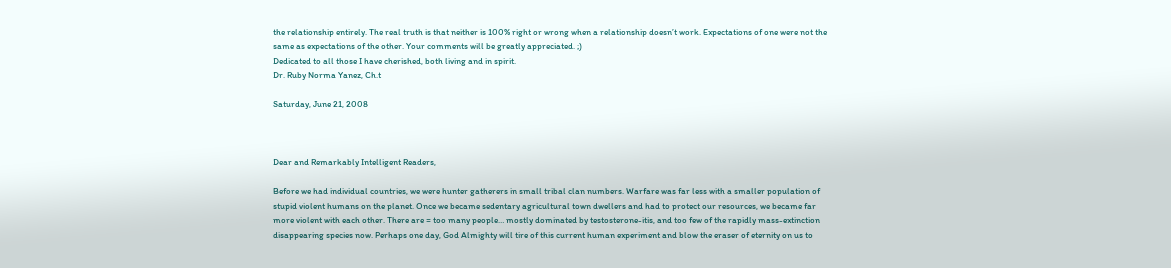the relationship entirely. The real truth is that neither is 100% right or wrong when a relationship doesn’t work. Expectations of one were not the same as expectations of the other. Your comments will be greatly appreciated. ;)
Dedicated to all those I have cherished, both living and in spirit.
Dr. Ruby Norma Yanez, Ch.t

Saturday, June 21, 2008



Dear and Remarkably Intelligent Readers,

Before we had individual countries, we were hunter gatherers in small tribal clan numbers. Warfare was far less with a smaller population of stupid violent humans on the planet. Once we became sedentary agricultural town dwellers and had to protect our resources, we became far more violent with each other. There are = too many people… mostly dominated by testosterone-itis, and too few of the rapidly mass-extinction disappearing species now. Perhaps one day, God Almighty will tire of this current human experiment and blow the eraser of eternity on us to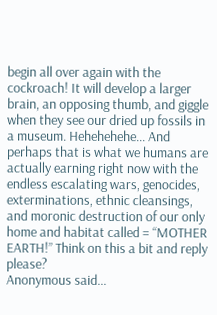begin all over again with the cockroach! It will develop a larger brain, an opposing thumb, and giggle when they see our dried up fossils in a museum. Hehehehehe... And perhaps that is what we humans are actually earning right now with the endless escalating wars, genocides, exterminations, ethnic cleansings, and moronic destruction of our only home and habitat called = “MOTHER EARTH!” Think on this a bit and reply please?
Anonymous said...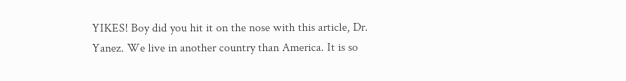YIKES! Boy did you hit it on the nose with this article, Dr. Yanez. We live in another country than America. It is so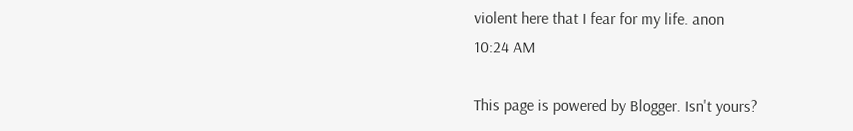violent here that I fear for my life. anon
10:24 AM

This page is powered by Blogger. Isn't yours?